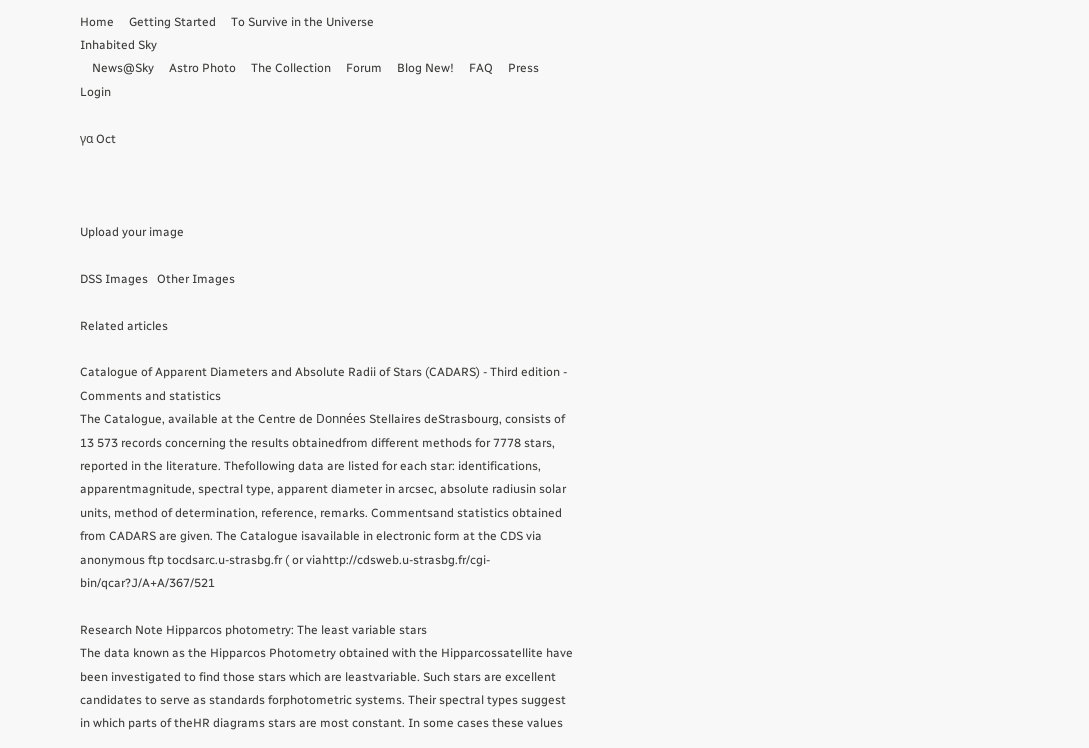Home     Getting Started     To Survive in the Universe
Inhabited Sky
    News@Sky     Astro Photo     The Collection     Forum     Blog New!     FAQ     Press     Login

γα Oct



Upload your image

DSS Images   Other Images

Related articles

Catalogue of Apparent Diameters and Absolute Radii of Stars (CADARS) - Third edition - Comments and statistics
The Catalogue, available at the Centre de Données Stellaires deStrasbourg, consists of 13 573 records concerning the results obtainedfrom different methods for 7778 stars, reported in the literature. Thefollowing data are listed for each star: identifications, apparentmagnitude, spectral type, apparent diameter in arcsec, absolute radiusin solar units, method of determination, reference, remarks. Commentsand statistics obtained from CADARS are given. The Catalogue isavailable in electronic form at the CDS via anonymous ftp tocdsarc.u-strasbg.fr ( or viahttp://cdsweb.u-strasbg.fr/cgi-bin/qcar?J/A+A/367/521

Research Note Hipparcos photometry: The least variable stars
The data known as the Hipparcos Photometry obtained with the Hipparcossatellite have been investigated to find those stars which are leastvariable. Such stars are excellent candidates to serve as standards forphotometric systems. Their spectral types suggest in which parts of theHR diagrams stars are most constant. In some cases these values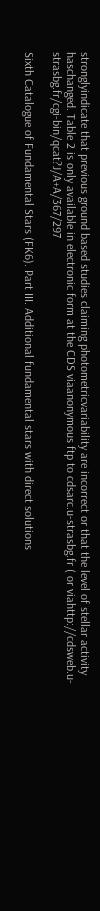stronglyindicate that previous ground based studies claiming photometricvariability are incorrect or that the level of stellar activity haschanged. Table 2 is only available in electronic form at the CDS viaanonymous ftp to cdsarc.u-strasbg.fr ( or viahttp://cdsweb.u-strasbg.fr/cgi-bin/qcat?J/A+A/367/297

Sixth Catalogue of Fundamental Stars (FK6). Part III. Additional fundamental stars with direct solutions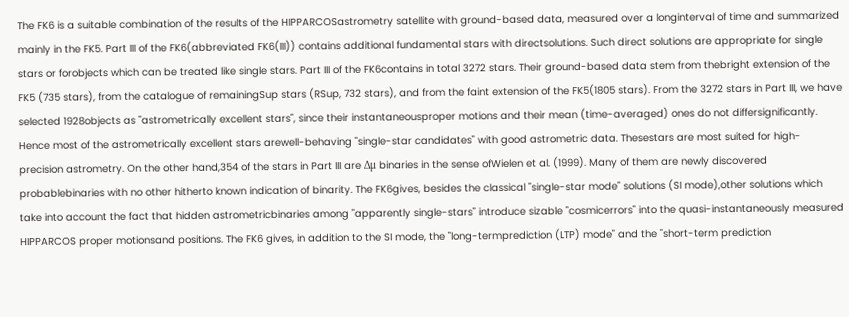The FK6 is a suitable combination of the results of the HIPPARCOSastrometry satellite with ground-based data, measured over a longinterval of time and summarized mainly in the FK5. Part III of the FK6(abbreviated FK6(III)) contains additional fundamental stars with directsolutions. Such direct solutions are appropriate for single stars or forobjects which can be treated like single stars. Part III of the FK6contains in total 3272 stars. Their ground-based data stem from thebright extension of the FK5 (735 stars), from the catalogue of remainingSup stars (RSup, 732 stars), and from the faint extension of the FK5(1805 stars). From the 3272 stars in Part III, we have selected 1928objects as "astrometrically excellent stars", since their instantaneousproper motions and their mean (time-averaged) ones do not differsignificantly. Hence most of the astrometrically excellent stars arewell-behaving "single-star candidates" with good astrometric data. Thesestars are most suited for high-precision astrometry. On the other hand,354 of the stars in Part III are Δμ binaries in the sense ofWielen et al. (1999). Many of them are newly discovered probablebinaries with no other hitherto known indication of binarity. The FK6gives, besides the classical "single-star mode" solutions (SI mode),other solutions which take into account the fact that hidden astrometricbinaries among "apparently single-stars" introduce sizable "cosmicerrors" into the quasi-instantaneously measured HIPPARCOS proper motionsand positions. The FK6 gives, in addition to the SI mode, the "long-termprediction (LTP) mode" and the "short-term prediction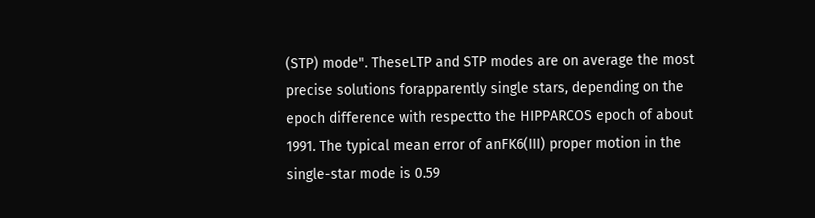(STP) mode". TheseLTP and STP modes are on average the most precise solutions forapparently single stars, depending on the epoch difference with respectto the HIPPARCOS epoch of about 1991. The typical mean error of anFK6(III) proper motion in the single-star mode is 0.59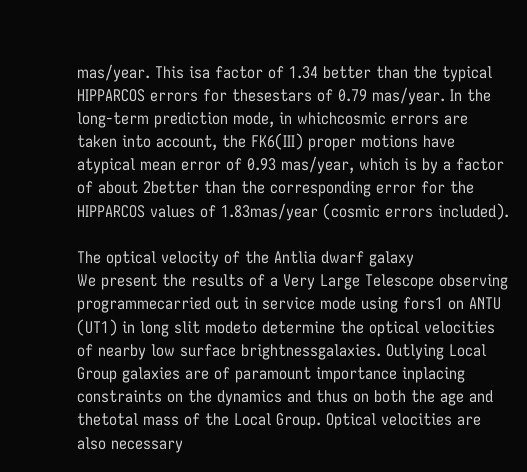mas/year. This isa factor of 1.34 better than the typical HIPPARCOS errors for thesestars of 0.79 mas/year. In the long-term prediction mode, in whichcosmic errors are taken into account, the FK6(III) proper motions have atypical mean error of 0.93 mas/year, which is by a factor of about 2better than the corresponding error for the HIPPARCOS values of 1.83mas/year (cosmic errors included).

The optical velocity of the Antlia dwarf galaxy
We present the results of a Very Large Telescope observing programmecarried out in service mode using fors1 on ANTU (UT1) in long slit modeto determine the optical velocities of nearby low surface brightnessgalaxies. Outlying Local Group galaxies are of paramount importance inplacing constraints on the dynamics and thus on both the age and thetotal mass of the Local Group. Optical velocities are also necessary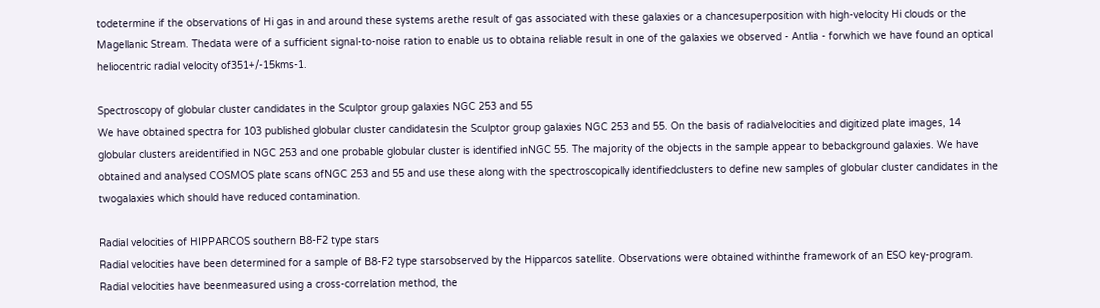todetermine if the observations of Hi gas in and around these systems arethe result of gas associated with these galaxies or a chancesuperposition with high-velocity Hi clouds or the Magellanic Stream. Thedata were of a sufficient signal-to-noise ration to enable us to obtaina reliable result in one of the galaxies we observed - Antlia - forwhich we have found an optical heliocentric radial velocity of351+/-15kms-1.

Spectroscopy of globular cluster candidates in the Sculptor group galaxies NGC 253 and 55
We have obtained spectra for 103 published globular cluster candidatesin the Sculptor group galaxies NGC 253 and 55. On the basis of radialvelocities and digitized plate images, 14 globular clusters areidentified in NGC 253 and one probable globular cluster is identified inNGC 55. The majority of the objects in the sample appear to bebackground galaxies. We have obtained and analysed COSMOS plate scans ofNGC 253 and 55 and use these along with the spectroscopically identifiedclusters to define new samples of globular cluster candidates in the twogalaxies which should have reduced contamination.

Radial velocities of HIPPARCOS southern B8-F2 type stars
Radial velocities have been determined for a sample of B8-F2 type starsobserved by the Hipparcos satellite. Observations were obtained withinthe framework of an ESO key-program. Radial velocities have beenmeasured using a cross-correlation method, the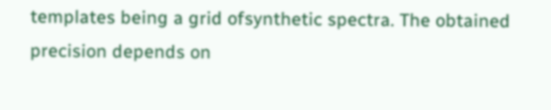templates being a grid ofsynthetic spectra. The obtained precision depends on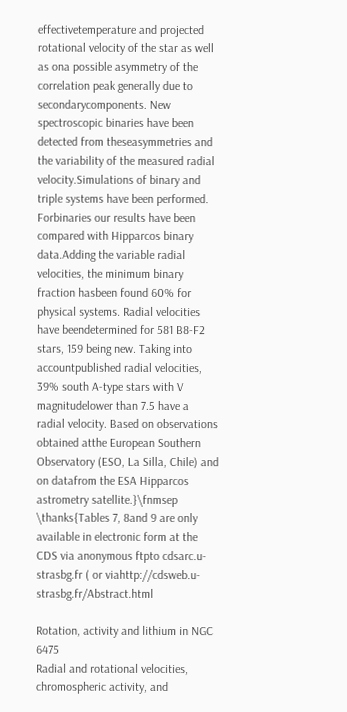effectivetemperature and projected rotational velocity of the star as well as ona possible asymmetry of the correlation peak generally due to secondarycomponents. New spectroscopic binaries have been detected from theseasymmetries and the variability of the measured radial velocity.Simulations of binary and triple systems have been performed. Forbinaries our results have been compared with Hipparcos binary data.Adding the variable radial velocities, the minimum binary fraction hasbeen found 60% for physical systems. Radial velocities have beendetermined for 581 B8-F2 stars, 159 being new. Taking into accountpublished radial velocities, 39% south A-type stars with V magnitudelower than 7.5 have a radial velocity. Based on observations obtained atthe European Southern Observatory (ESO, La Silla, Chile) and on datafrom the ESA Hipparcos astrometry satellite.}\fnmsep \thanks{Tables 7, 8and 9 are only available in electronic form at the CDS via anonymous ftpto cdsarc.u-strasbg.fr ( or viahttp://cdsweb.u-strasbg.fr/Abstract.html

Rotation, activity and lithium in NGC 6475
Radial and rotational velocities, chromospheric activity, and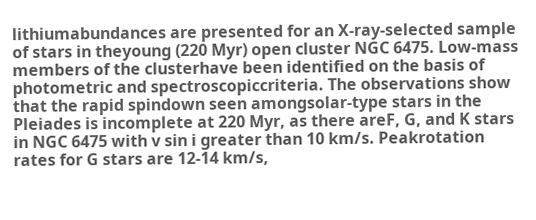lithiumabundances are presented for an X-ray-selected sample of stars in theyoung (220 Myr) open cluster NGC 6475. Low-mass members of the clusterhave been identified on the basis of photometric and spectroscopiccriteria. The observations show that the rapid spindown seen amongsolar-type stars in the Pleiades is incomplete at 220 Myr, as there areF, G, and K stars in NGC 6475 with v sin i greater than 10 km/s. Peakrotation rates for G stars are 12-14 km/s,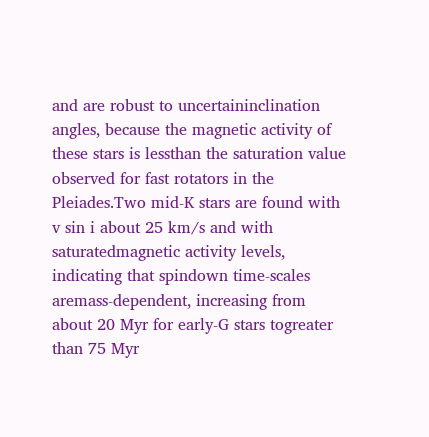and are robust to uncertaininclination angles, because the magnetic activity of these stars is lessthan the saturation value observed for fast rotators in the Pleiades.Two mid-K stars are found with v sin i about 25 km/s and with saturatedmagnetic activity levels, indicating that spindown time-scales aremass-dependent, increasing from about 20 Myr for early-G stars togreater than 75 Myr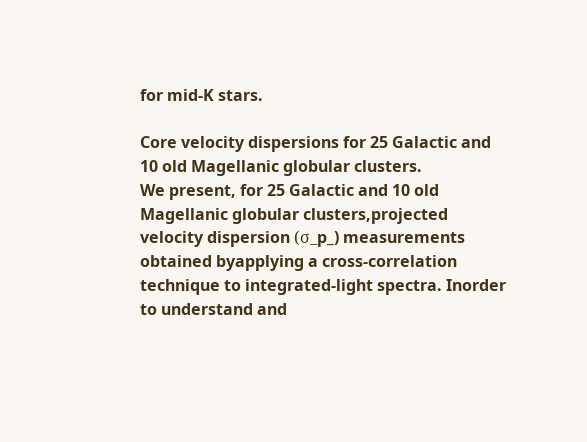for mid-K stars.

Core velocity dispersions for 25 Galactic and 10 old Magellanic globular clusters.
We present, for 25 Galactic and 10 old Magellanic globular clusters,projected velocity dispersion (σ_p_) measurements obtained byapplying a cross-correlation technique to integrated-light spectra. Inorder to understand and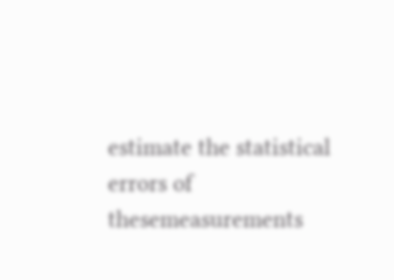estimate the statistical errors of thesemeasurements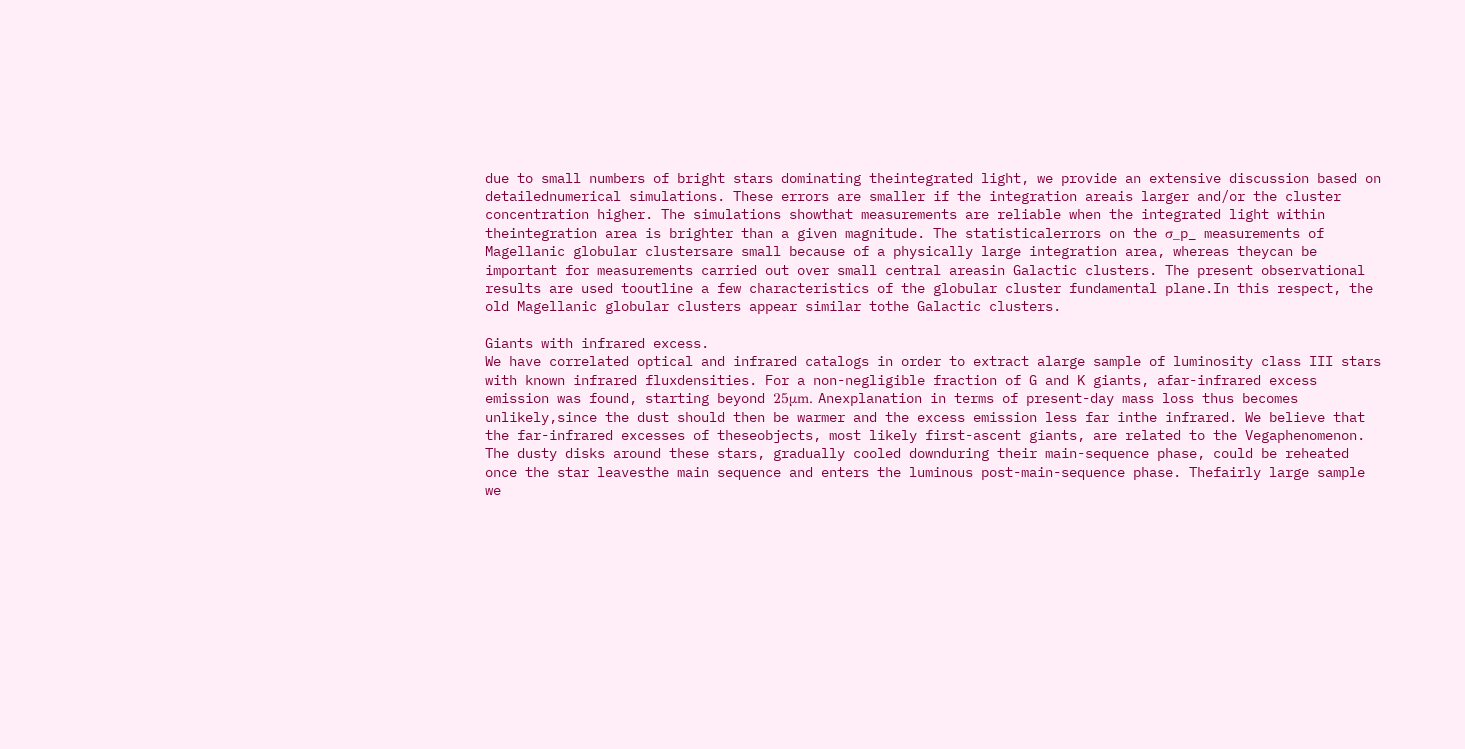due to small numbers of bright stars dominating theintegrated light, we provide an extensive discussion based on detailednumerical simulations. These errors are smaller if the integration areais larger and/or the cluster concentration higher. The simulations showthat measurements are reliable when the integrated light within theintegration area is brighter than a given magnitude. The statisticalerrors on the σ_p_ measurements of Magellanic globular clustersare small because of a physically large integration area, whereas theycan be important for measurements carried out over small central areasin Galactic clusters. The present observational results are used tooutline a few characteristics of the globular cluster fundamental plane.In this respect, the old Magellanic globular clusters appear similar tothe Galactic clusters.

Giants with infrared excess.
We have correlated optical and infrared catalogs in order to extract alarge sample of luminosity class III stars with known infrared fluxdensities. For a non-negligible fraction of G and K giants, afar-infrared excess emission was found, starting beyond 25μm. Anexplanation in terms of present-day mass loss thus becomes unlikely,since the dust should then be warmer and the excess emission less far inthe infrared. We believe that the far-infrared excesses of theseobjects, most likely first-ascent giants, are related to the Vegaphenomenon. The dusty disks around these stars, gradually cooled downduring their main-sequence phase, could be reheated once the star leavesthe main sequence and enters the luminous post-main-sequence phase. Thefairly large sample we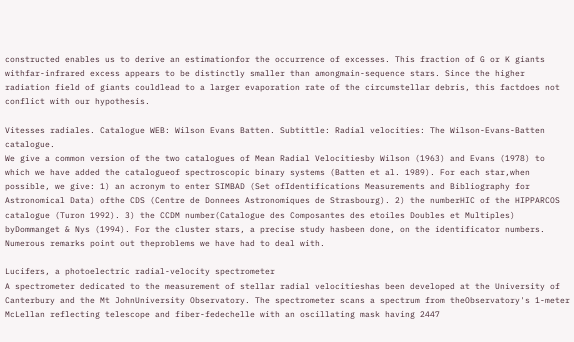constructed enables us to derive an estimationfor the occurrence of excesses. This fraction of G or K giants withfar-infrared excess appears to be distinctly smaller than amongmain-sequence stars. Since the higher radiation field of giants couldlead to a larger evaporation rate of the circumstellar debris, this factdoes not conflict with our hypothesis.

Vitesses radiales. Catalogue WEB: Wilson Evans Batten. Subtittle: Radial velocities: The Wilson-Evans-Batten catalogue.
We give a common version of the two catalogues of Mean Radial Velocitiesby Wilson (1963) and Evans (1978) to which we have added the catalogueof spectroscopic binary systems (Batten et al. 1989). For each star,when possible, we give: 1) an acronym to enter SIMBAD (Set ofIdentifications Measurements and Bibliography for Astronomical Data) ofthe CDS (Centre de Donnees Astronomiques de Strasbourg). 2) the numberHIC of the HIPPARCOS catalogue (Turon 1992). 3) the CCDM number(Catalogue des Composantes des etoiles Doubles et Multiples) byDommanget & Nys (1994). For the cluster stars, a precise study hasbeen done, on the identificator numbers. Numerous remarks point out theproblems we have had to deal with.

Lucifers, a photoelectric radial-velocity spectrometer
A spectrometer dedicated to the measurement of stellar radial velocitieshas been developed at the University of Canterbury and the Mt JohnUniversity Observatory. The spectrometer scans a spectrum from theObservatory's 1-meter McLellan reflecting telescope and fiber-fedechelle with an oscillating mask having 2447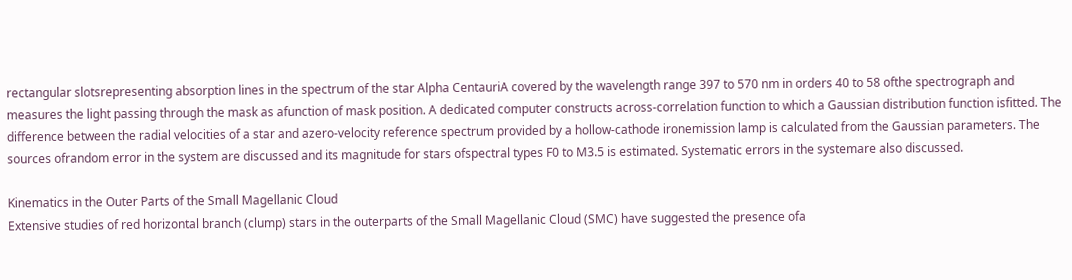rectangular slotsrepresenting absorption lines in the spectrum of the star Alpha CentauriA covered by the wavelength range 397 to 570 nm in orders 40 to 58 ofthe spectrograph and measures the light passing through the mask as afunction of mask position. A dedicated computer constructs across-correlation function to which a Gaussian distribution function isfitted. The difference between the radial velocities of a star and azero-velocity reference spectrum provided by a hollow-cathode ironemission lamp is calculated from the Gaussian parameters. The sources ofrandom error in the system are discussed and its magnitude for stars ofspectral types F0 to M3.5 is estimated. Systematic errors in the systemare also discussed.

Kinematics in the Outer Parts of the Small Magellanic Cloud
Extensive studies of red horizontal branch (clump) stars in the outerparts of the Small Magellanic Cloud (SMC) have suggested the presence ofa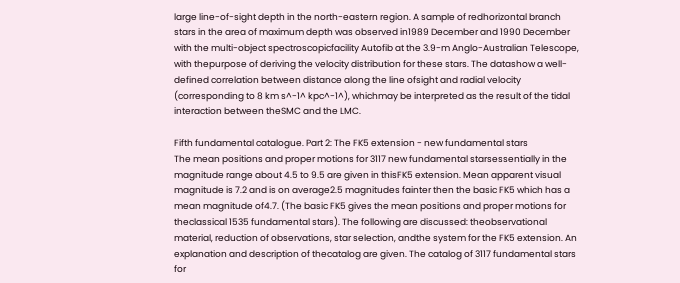large line-of-sight depth in the north-eastern region. A sample of redhorizontal branch stars in the area of maximum depth was observed in1989 December and 1990 December with the multi-object spectroscopicfacility Autofib at the 3.9-m Anglo-Australian Telescope, with thepurpose of deriving the velocity distribution for these stars. The datashow a well- defined correlation between distance along the line ofsight and radial velocity (corresponding to 8 km s^-1^ kpc^-1^), whichmay be interpreted as the result of the tidal interaction between theSMC and the LMC.

Fifth fundamental catalogue. Part 2: The FK5 extension - new fundamental stars
The mean positions and proper motions for 3117 new fundamental starsessentially in the magnitude range about 4.5 to 9.5 are given in thisFK5 extension. Mean apparent visual magnitude is 7.2 and is on average2.5 magnitudes fainter then the basic FK5 which has a mean magnitude of4.7. (The basic FK5 gives the mean positions and proper motions for theclassical 1535 fundamental stars). The following are discussed: theobservational material, reduction of observations, star selection, andthe system for the FK5 extension. An explanation and description of thecatalog are given. The catalog of 3117 fundamental stars for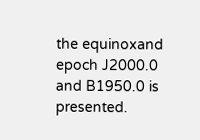the equinoxand epoch J2000.0 and B1950.0 is presented.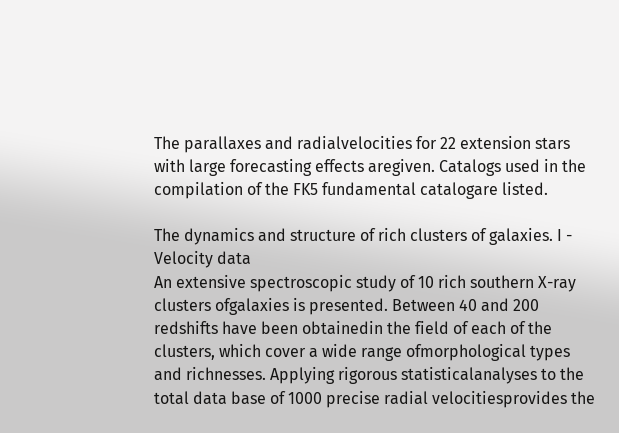The parallaxes and radialvelocities for 22 extension stars with large forecasting effects aregiven. Catalogs used in the compilation of the FK5 fundamental catalogare listed.

The dynamics and structure of rich clusters of galaxies. I - Velocity data
An extensive spectroscopic study of 10 rich southern X-ray clusters ofgalaxies is presented. Between 40 and 200 redshifts have been obtainedin the field of each of the clusters, which cover a wide range ofmorphological types and richnesses. Applying rigorous statisticalanalyses to the total data base of 1000 precise radial velocitiesprovides the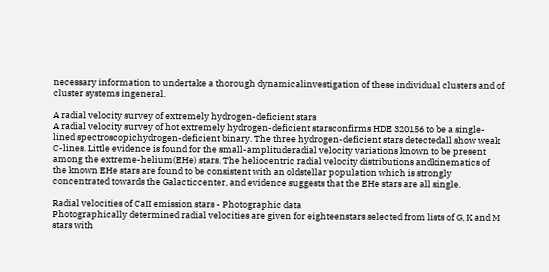necessary information to undertake a thorough dynamicalinvestigation of these individual clusters and of cluster systems ingeneral.

A radial velocity survey of extremely hydrogen-deficient stars
A radial velocity survey of hot extremely hydrogen-deficient starsconfirms HDE 320156 to be a single-lined spectroscopichydrogen-deficient binary. The three hydrogen-deficient stars detectedall show weak C-lines. Little evidence is found for the small-amplituderadial velocity variations known to be present among the extreme-helium(EHe) stars. The heliocentric radial velocity distributions andkinematics of the known EHe stars are found to be consistent with an oldstellar population which is strongly concentrated towards the Galacticcenter, and evidence suggests that the EHe stars are all single.

Radial velocities of CaII emission stars - Photographic data
Photographically determined radial velocities are given for eighteenstars selected from lists of G, K and M stars with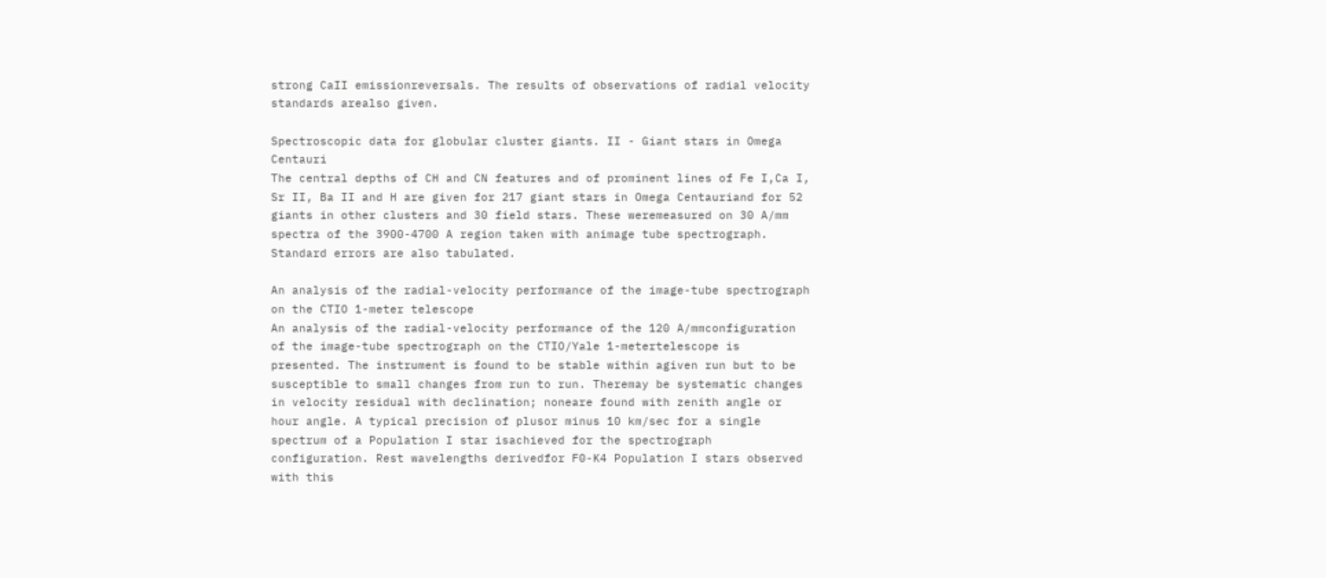strong CaII emissionreversals. The results of observations of radial velocity standards arealso given.

Spectroscopic data for globular cluster giants. II - Giant stars in Omega Centauri
The central depths of CH and CN features and of prominent lines of Fe I,Ca I, Sr II, Ba II and H are given for 217 giant stars in Omega Centauriand for 52 giants in other clusters and 30 field stars. These weremeasured on 30 A/mm spectra of the 3900-4700 A region taken with animage tube spectrograph. Standard errors are also tabulated.

An analysis of the radial-velocity performance of the image-tube spectrograph on the CTIO 1-meter telescope
An analysis of the radial-velocity performance of the 120 A/mmconfiguration of the image-tube spectrograph on the CTIO/Yale 1-metertelescope is presented. The instrument is found to be stable within agiven run but to be susceptible to small changes from run to run. Theremay be systematic changes in velocity residual with declination; noneare found with zenith angle or hour angle. A typical precision of plusor minus 10 km/sec for a single spectrum of a Population I star isachieved for the spectrograph configuration. Rest wavelengths derivedfor F0-K4 Population I stars observed with this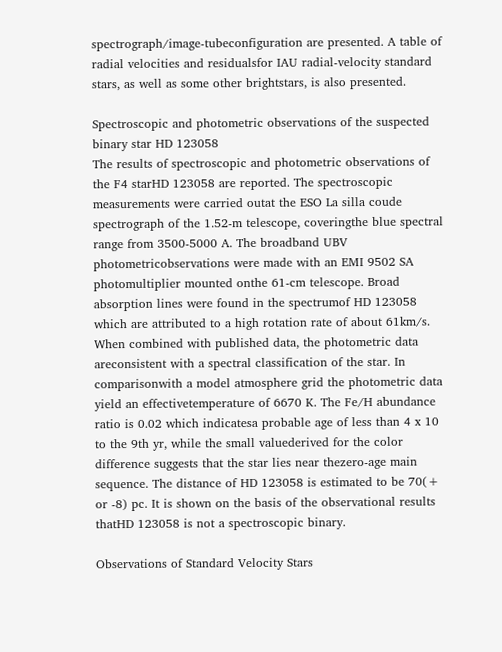spectrograph/image-tubeconfiguration are presented. A table of radial velocities and residualsfor IAU radial-velocity standard stars, as well as some other brightstars, is also presented.

Spectroscopic and photometric observations of the suspected binary star HD 123058
The results of spectroscopic and photometric observations of the F4 starHD 123058 are reported. The spectroscopic measurements were carried outat the ESO La silla coude spectrograph of the 1.52-m telescope, coveringthe blue spectral range from 3500-5000 A. The broadband UBV photometricobservations were made with an EMI 9502 SA photomultiplier mounted onthe 61-cm telescope. Broad absorption lines were found in the spectrumof HD 123058 which are attributed to a high rotation rate of about 61km/s. When combined with published data, the photometric data areconsistent with a spectral classification of the star. In comparisonwith a model atmosphere grid the photometric data yield an effectivetemperature of 6670 K. The Fe/H abundance ratio is 0.02 which indicatesa probable age of less than 4 x 10 to the 9th yr, while the small valuederived for the color difference suggests that the star lies near thezero-age main sequence. The distance of HD 123058 is estimated to be 70(+ or -8) pc. It is shown on the basis of the observational results thatHD 123058 is not a spectroscopic binary.

Observations of Standard Velocity Stars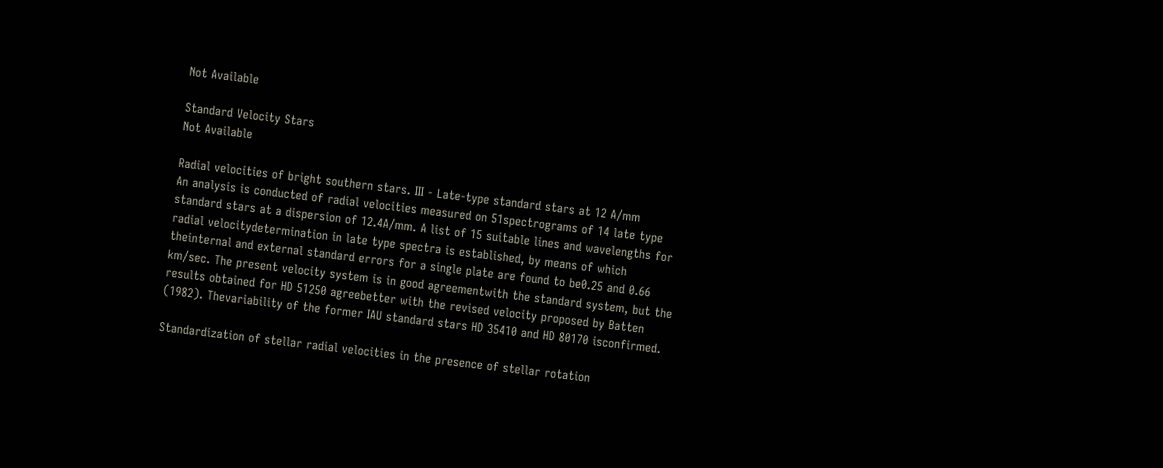Not Available

Standard Velocity Stars
Not Available

Radial velocities of bright southern stars. III - Late-type standard stars at 12 A/mm
An analysis is conducted of radial velocities measured on 51spectrograms of 14 late type standard stars at a dispersion of 12.4A/mm. A list of 15 suitable lines and wavelengths for radial velocitydetermination in late type spectra is established, by means of which theinternal and external standard errors for a single plate are found to be0.25 and 0.66 km/sec. The present velocity system is in good agreementwith the standard system, but the results obtained for HD 51250 agreebetter with the revised velocity proposed by Batten (1982). Thevariability of the former IAU standard stars HD 35410 and HD 80170 isconfirmed.

Standardization of stellar radial velocities in the presence of stellar rotation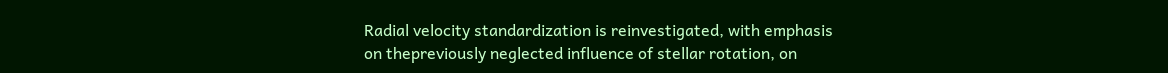Radial velocity standardization is reinvestigated, with emphasis on thepreviously neglected influence of stellar rotation, on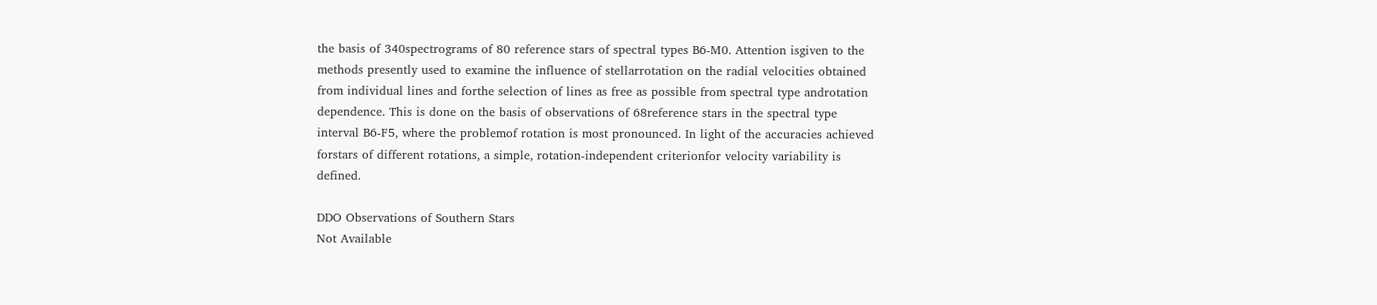the basis of 340spectrograms of 80 reference stars of spectral types B6-M0. Attention isgiven to the methods presently used to examine the influence of stellarrotation on the radial velocities obtained from individual lines and forthe selection of lines as free as possible from spectral type androtation dependence. This is done on the basis of observations of 68reference stars in the spectral type interval B6-F5, where the problemof rotation is most pronounced. In light of the accuracies achieved forstars of different rotations, a simple, rotation-independent criterionfor velocity variability is defined.

DDO Observations of Southern Stars
Not Available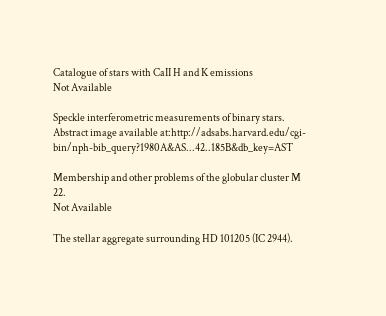Catalogue of stars with CaII H and K emissions
Not Available

Speckle interferometric measurements of binary stars.
Abstract image available at:http://adsabs.harvard.edu/cgi-bin/nph-bib_query?1980A&AS...42..185B&db_key=AST

Membership and other problems of the globular cluster M 22.
Not Available

The stellar aggregate surrounding HD 101205 (IC 2944).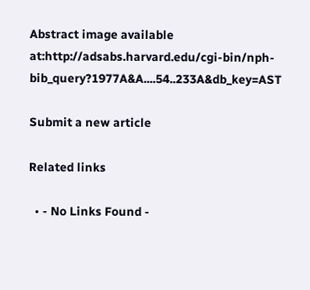Abstract image available at:http://adsabs.harvard.edu/cgi-bin/nph-bib_query?1977A&A....54..233A&db_key=AST

Submit a new article

Related links

  • - No Links Found -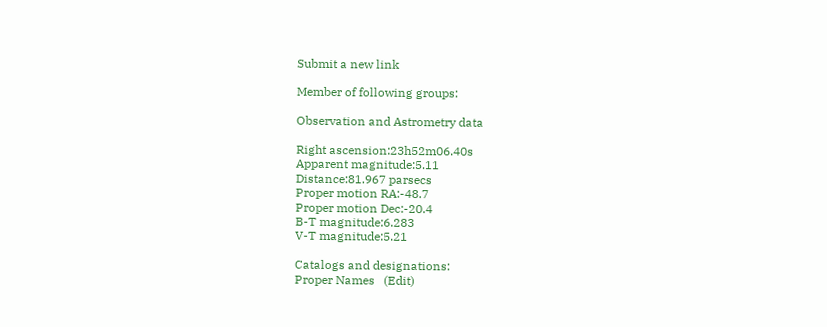Submit a new link

Member of following groups:

Observation and Astrometry data

Right ascension:23h52m06.40s
Apparent magnitude:5.11
Distance:81.967 parsecs
Proper motion RA:-48.7
Proper motion Dec:-20.4
B-T magnitude:6.283
V-T magnitude:5.21

Catalogs and designations:
Proper Names   (Edit)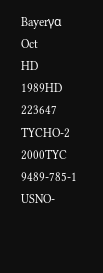Bayerγα Oct
HD 1989HD 223647
TYCHO-2 2000TYC 9489-785-1
USNO-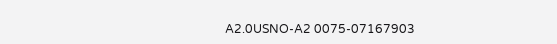A2.0USNO-A2 0075-07167903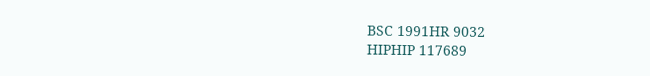BSC 1991HR 9032
HIPHIP 117689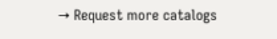→ Request more catalogs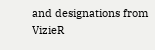and designations from VizieR